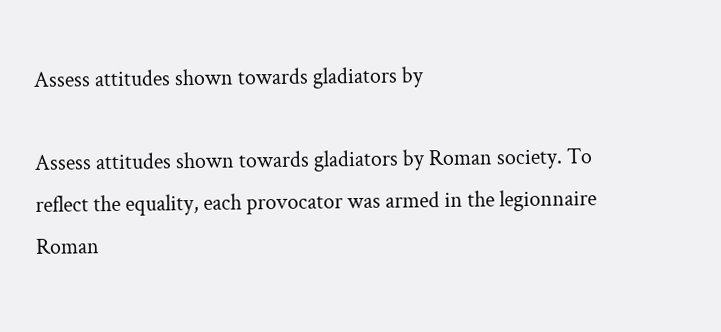Assess attitudes shown towards gladiators by

Assess attitudes shown towards gladiators by Roman society. To reflect the equality, each provocator was armed in the legionnaire Roman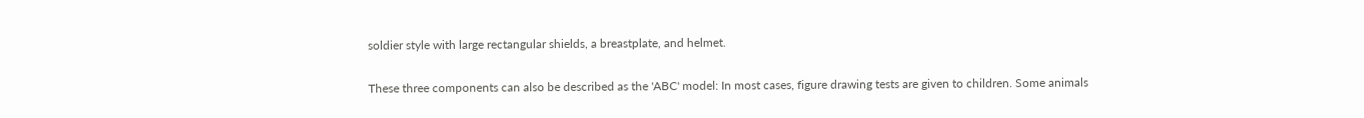soldier style with large rectangular shields, a breastplate, and helmet.

These three components can also be described as the 'ABC' model: In most cases, figure drawing tests are given to children. Some animals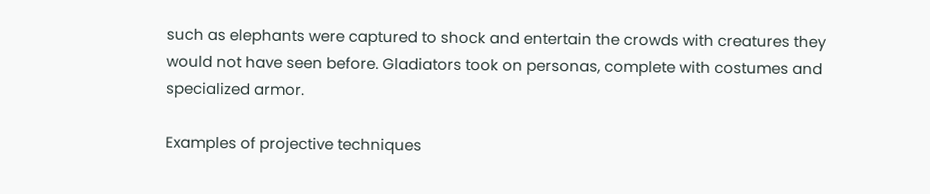such as elephants were captured to shock and entertain the crowds with creatures they would not have seen before. Gladiators took on personas, complete with costumes and specialized armor.

Examples of projective techniques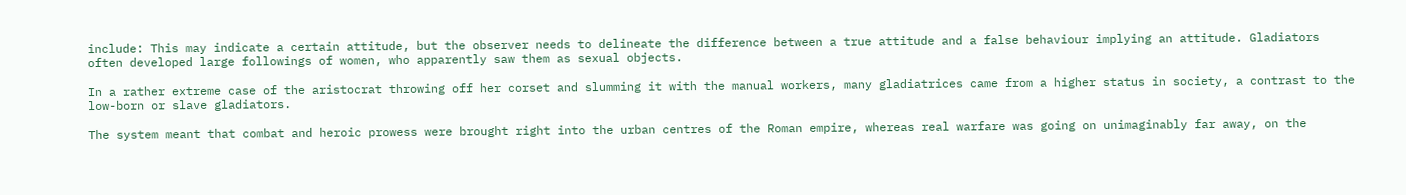include: This may indicate a certain attitude, but the observer needs to delineate the difference between a true attitude and a false behaviour implying an attitude. Gladiators often developed large followings of women, who apparently saw them as sexual objects.

In a rather extreme case of the aristocrat throwing off her corset and slumming it with the manual workers, many gladiatrices came from a higher status in society, a contrast to the low-born or slave gladiators.

The system meant that combat and heroic prowess were brought right into the urban centres of the Roman empire, whereas real warfare was going on unimaginably far away, on the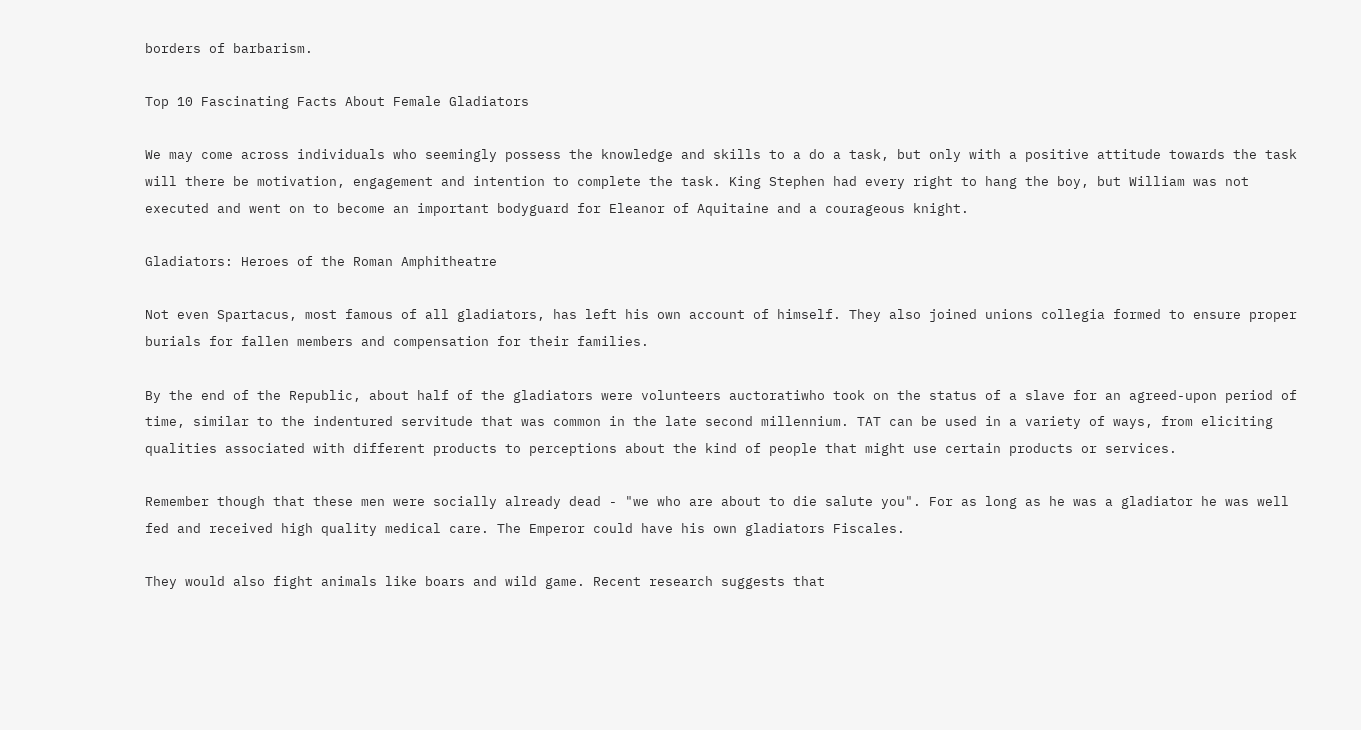borders of barbarism.

Top 10 Fascinating Facts About Female Gladiators

We may come across individuals who seemingly possess the knowledge and skills to a do a task, but only with a positive attitude towards the task will there be motivation, engagement and intention to complete the task. King Stephen had every right to hang the boy, but William was not executed and went on to become an important bodyguard for Eleanor of Aquitaine and a courageous knight.

Gladiators: Heroes of the Roman Amphitheatre

Not even Spartacus, most famous of all gladiators, has left his own account of himself. They also joined unions collegia formed to ensure proper burials for fallen members and compensation for their families.

By the end of the Republic, about half of the gladiators were volunteers auctoratiwho took on the status of a slave for an agreed-upon period of time, similar to the indentured servitude that was common in the late second millennium. TAT can be used in a variety of ways, from eliciting qualities associated with different products to perceptions about the kind of people that might use certain products or services.

Remember though that these men were socially already dead - "we who are about to die salute you". For as long as he was a gladiator he was well fed and received high quality medical care. The Emperor could have his own gladiators Fiscales.

They would also fight animals like boars and wild game. Recent research suggests that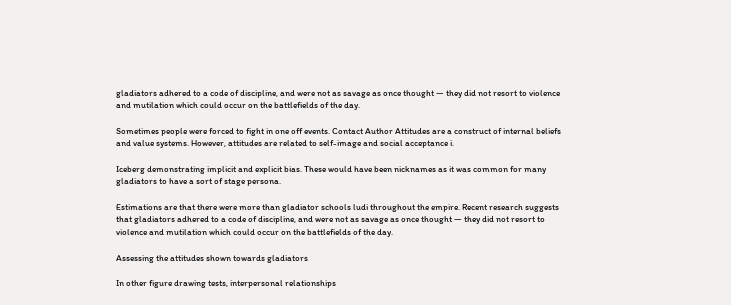gladiators adhered to a code of discipline, and were not as savage as once thought — they did not resort to violence and mutilation which could occur on the battlefields of the day.

Sometimes people were forced to fight in one off events. Contact Author Attitudes are a construct of internal beliefs and value systems. However, attitudes are related to self-image and social acceptance i.

Iceberg demonstrating implicit and explicit bias. These would have been nicknames as it was common for many gladiators to have a sort of stage persona.

Estimations are that there were more than gladiator schools ludi throughout the empire. Recent research suggests that gladiators adhered to a code of discipline, and were not as savage as once thought — they did not resort to violence and mutilation which could occur on the battlefields of the day.

Assessing the attitudes shown towards gladiators

In other figure drawing tests, interpersonal relationships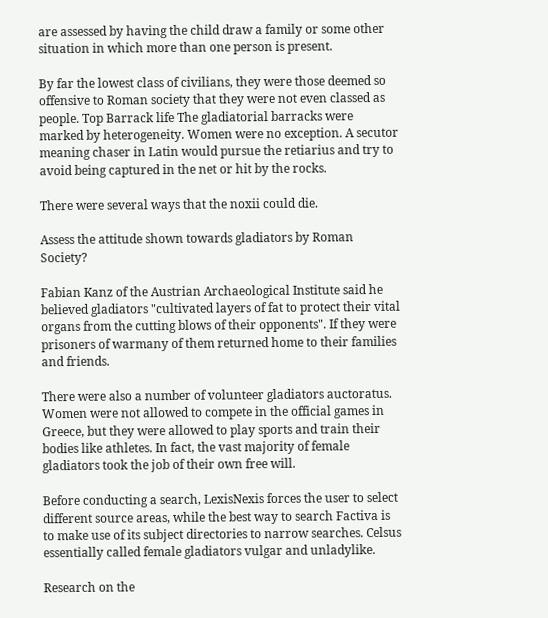are assessed by having the child draw a family or some other situation in which more than one person is present.

By far the lowest class of civilians, they were those deemed so offensive to Roman society that they were not even classed as people. Top Barrack life The gladiatorial barracks were marked by heterogeneity. Women were no exception. A secutor meaning chaser in Latin would pursue the retiarius and try to avoid being captured in the net or hit by the rocks.

There were several ways that the noxii could die.

Assess the attitude shown towards gladiators by Roman Society?

Fabian Kanz of the Austrian Archaeological Institute said he believed gladiators "cultivated layers of fat to protect their vital organs from the cutting blows of their opponents". If they were prisoners of warmany of them returned home to their families and friends.

There were also a number of volunteer gladiators auctoratus. Women were not allowed to compete in the official games in Greece, but they were allowed to play sports and train their bodies like athletes. In fact, the vast majority of female gladiators took the job of their own free will.

Before conducting a search, LexisNexis forces the user to select different source areas, while the best way to search Factiva is to make use of its subject directories to narrow searches. Celsus essentially called female gladiators vulgar and unladylike.

Research on the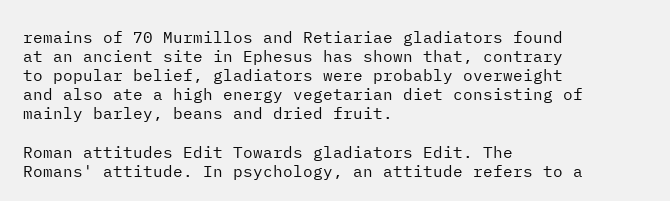remains of 70 Murmillos and Retiariae gladiators found at an ancient site in Ephesus has shown that, contrary to popular belief, gladiators were probably overweight and also ate a high energy vegetarian diet consisting of mainly barley, beans and dried fruit.

Roman attitudes Edit Towards gladiators Edit. The Romans' attitude. In psychology, an attitude refers to a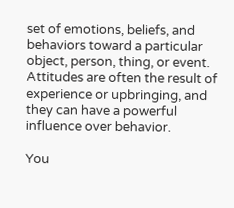set of emotions, beliefs, and behaviors toward a particular object, person, thing, or event. Attitudes are often the result of experience or upbringing, and they can have a powerful influence over behavior.

You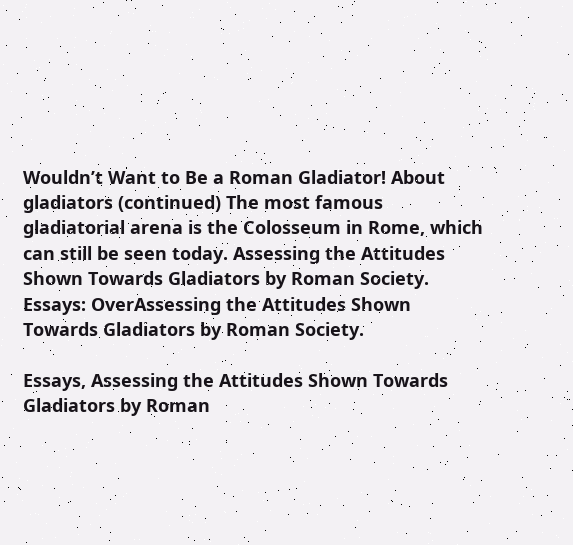Wouldn’t Want to Be a Roman Gladiator! About gladiators (continued) The most famous gladiatorial arena is the Colosseum in Rome, which can still be seen today. Assessing the Attitudes Shown Towards Gladiators by Roman Society. Essays: OverAssessing the Attitudes Shown Towards Gladiators by Roman Society.

Essays, Assessing the Attitudes Shown Towards Gladiators by Roman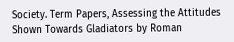Society. Term Papers, Assessing the Attitudes Shown Towards Gladiators by Roman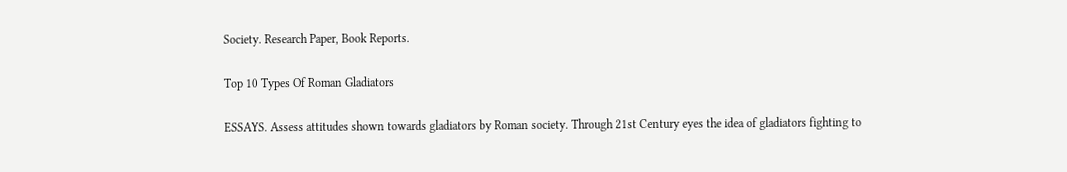Society. Research Paper, Book Reports.

Top 10 Types Of Roman Gladiators

ESSAYS. Assess attitudes shown towards gladiators by Roman society. Through 21st Century eyes the idea of gladiators fighting to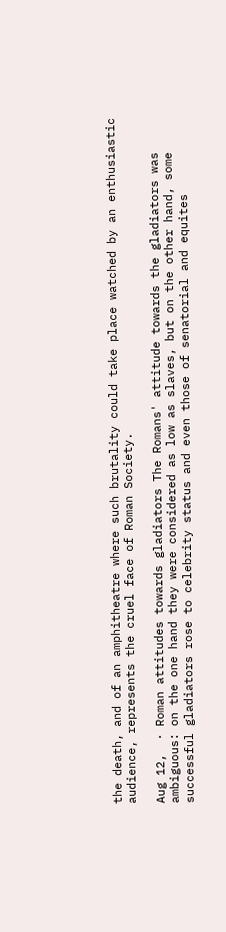the death, and of an amphitheatre where such brutality could take place watched by an enthusiastic audience, represents the cruel face of Roman Society.

Aug 12,  · Roman attitudes towards gladiators The Romans' attitude towards the gladiators was ambiguous: on the one hand they were considered as low as slaves, but on the other hand, some successful gladiators rose to celebrity status and even those of senatorial and equites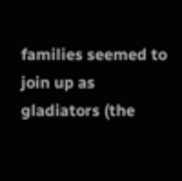families seemed to join up as gladiators (the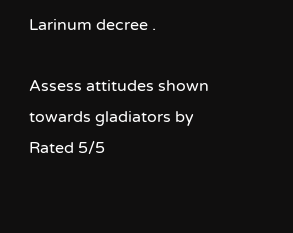Larinum decree .

Assess attitudes shown towards gladiators by
Rated 5/5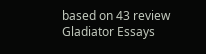based on 43 review
Gladiator Essays